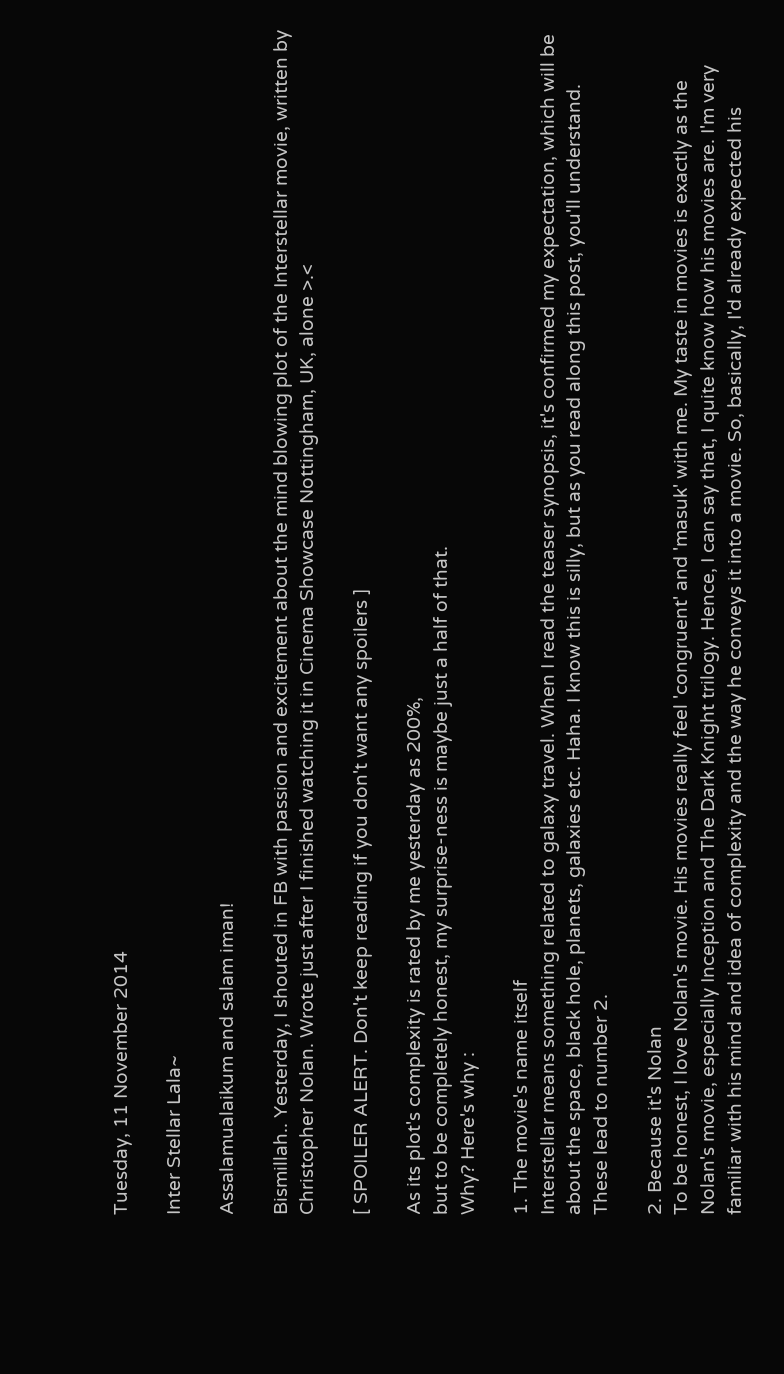Tuesday, 11 November 2014

Inter Stellar Lala~

Assalamualaikum and salam iman!

Bismillah.. Yesterday, I shouted in FB with passion and excitement about the mind blowing plot of the Interstellar movie, written by Christopher Nolan. Wrote just after I finished watching it in Cinema Showcase Nottingham, UK, alone >.<

[ SPOILER ALERT. Don't keep reading if you don't want any spoilers ]

As its plot's complexity is rated by me yesterday as 200%,
but to be completely honest, my surprise-ness is maybe just a half of that.
Why? Here's why :

1. The movie's name itself
Interstellar means something related to galaxy travel. When I read the teaser synopsis, it's confirmed my expectation, which will be about the space, black hole, planets, galaxies etc. Haha. I know this is silly, but as you read along this post, you'll understand. These lead to number 2.

2. Because it's Nolan
To be honest, I love Nolan's movie. His movies really feel 'congruent' and 'masuk' with me. My taste in movies is exactly as the Nolan's movie, especially Inception and The Dark Knight trilogy. Hence, I can say that, I quite know how his movies are. I'm very familiar with his mind and idea of complexity and the way he conveys it into a movie. So, basically, I'd already expected his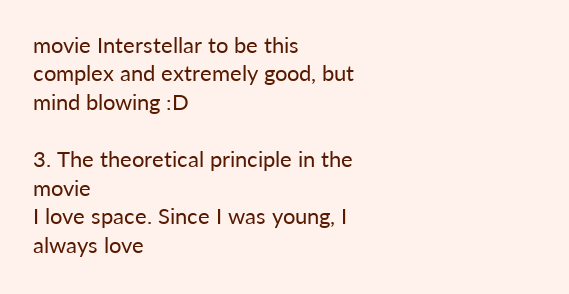movie Interstellar to be this complex and extremely good, but mind blowing :D

3. The theoretical principle in the movie
I love space. Since I was young, I always love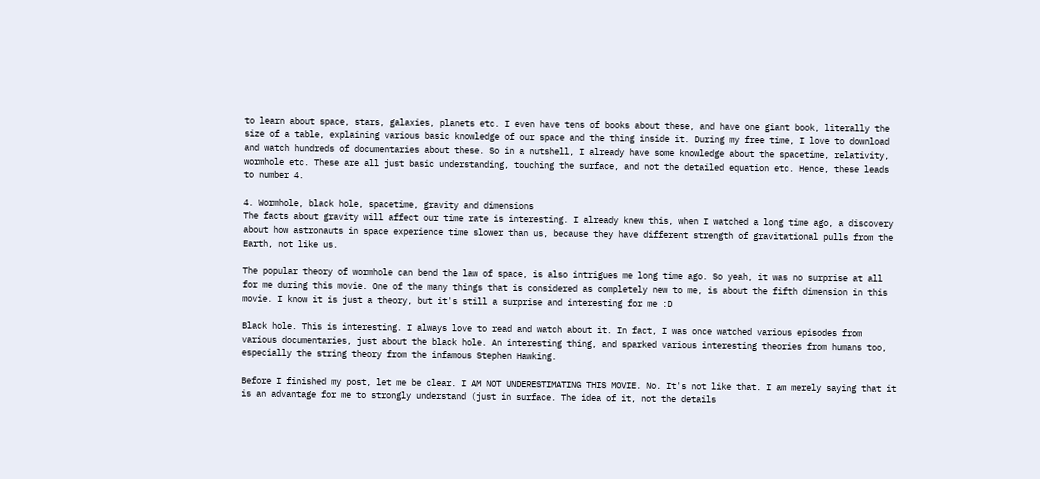to learn about space, stars, galaxies, planets etc. I even have tens of books about these, and have one giant book, literally the size of a table, explaining various basic knowledge of our space and the thing inside it. During my free time, I love to download and watch hundreds of documentaries about these. So in a nutshell, I already have some knowledge about the spacetime, relativity, wormhole etc. These are all just basic understanding, touching the surface, and not the detailed equation etc. Hence, these leads to number 4.

4. Wormhole, black hole, spacetime, gravity and dimensions
The facts about gravity will affect our time rate is interesting. I already knew this, when I watched a long time ago, a discovery about how astronauts in space experience time slower than us, because they have different strength of gravitational pulls from the Earth, not like us.

The popular theory of wormhole can bend the law of space, is also intrigues me long time ago. So yeah, it was no surprise at all for me during this movie. One of the many things that is considered as completely new to me, is about the fifth dimension in this movie. I know it is just a theory, but it's still a surprise and interesting for me :D

Black hole. This is interesting. I always love to read and watch about it. In fact, I was once watched various episodes from various documentaries, just about the black hole. An interesting thing, and sparked various interesting theories from humans too, especially the string theory from the infamous Stephen Hawking.

Before I finished my post, let me be clear. I AM NOT UNDERESTIMATING THIS MOVIE. No. It's not like that. I am merely saying that it is an advantage for me to strongly understand (just in surface. The idea of it, not the details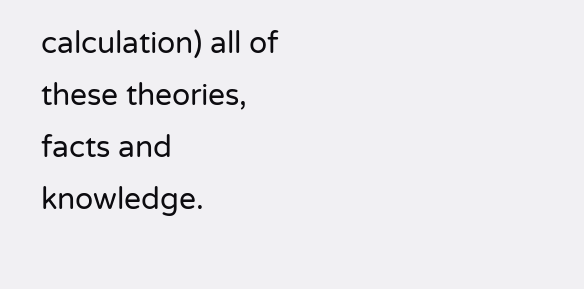calculation) all of these theories, facts and knowledge.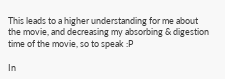This leads to a higher understanding for me about the movie, and decreasing my absorbing & digestion time of the movie, so to speak :P

In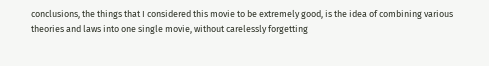conclusions, the things that I considered this movie to be extremely good, is the idea of combining various theories and laws into one single movie, without carelessly forgetting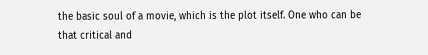the basic soul of a movie, which is the plot itself. One who can be that critical and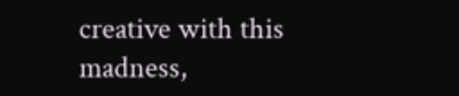creative with this madness,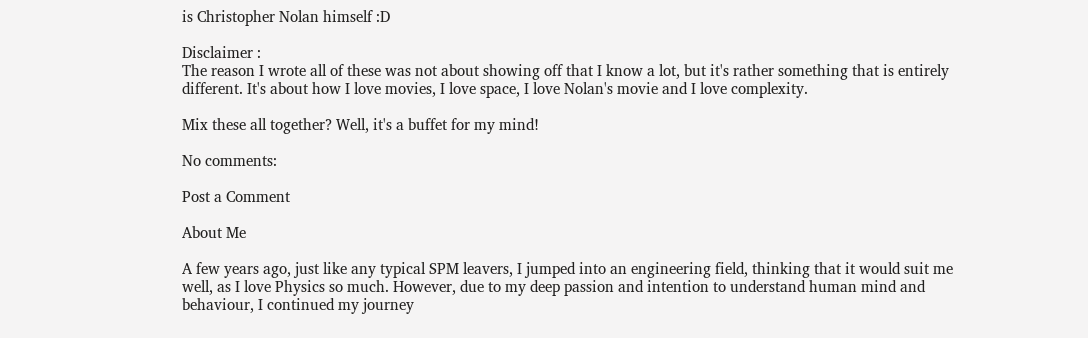is Christopher Nolan himself :D

Disclaimer :
The reason I wrote all of these was not about showing off that I know a lot, but it's rather something that is entirely different. It's about how I love movies, I love space, I love Nolan's movie and I love complexity.

Mix these all together? Well, it's a buffet for my mind!

No comments:

Post a Comment

About Me

A few years ago, just like any typical SPM leavers, I jumped into an engineering field, thinking that it would suit me well, as I love Physics so much. However, due to my deep passion and intention to understand human mind and behaviour, I continued my journey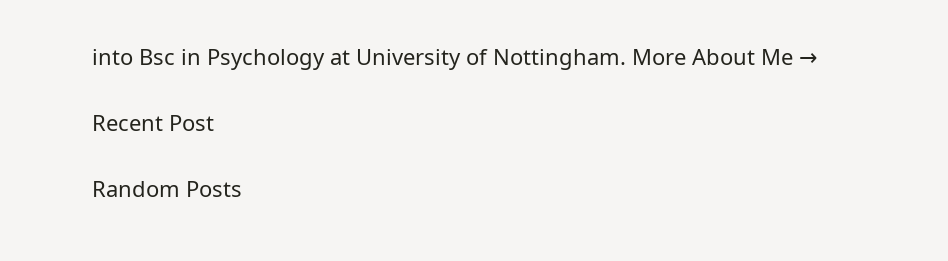into Bsc in Psychology at University of Nottingham. More About Me →

Recent Post

Random Posts